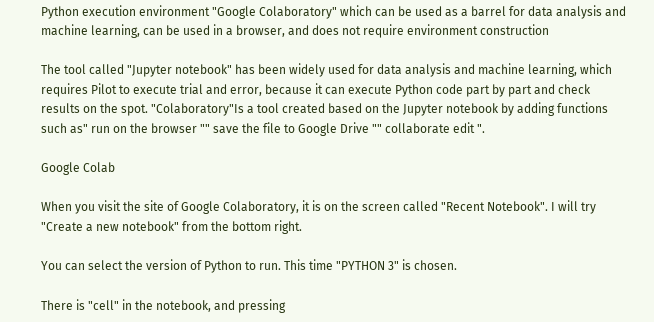Python execution environment "Google Colaboratory" which can be used as a barrel for data analysis and machine learning, can be used in a browser, and does not require environment construction

The tool called "Jupyter notebook" has been widely used for data analysis and machine learning, which requires Pilot to execute trial and error, because it can execute Python code part by part and check results on the spot. "Colaboratory"Is a tool created based on the Jupyter notebook by adding functions such as" run on the browser "" save the file to Google Drive "" collaborate edit ".

Google Colab

When you visit the site of Google Colaboratory, it is on the screen called "Recent Notebook". I will try "Create a new notebook" from the bottom right.

You can select the version of Python to run. This time "PYTHON 3" is chosen.

There is "cell" in the notebook, and pressing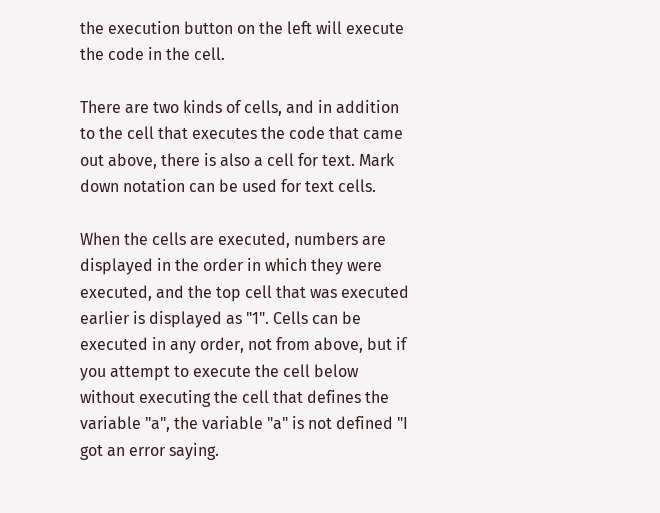the execution button on the left will execute the code in the cell.

There are two kinds of cells, and in addition to the cell that executes the code that came out above, there is also a cell for text. Mark down notation can be used for text cells.

When the cells are executed, numbers are displayed in the order in which they were executed, and the top cell that was executed earlier is displayed as "1". Cells can be executed in any order, not from above, but if you attempt to execute the cell below without executing the cell that defines the variable "a", the variable "a" is not defined "I got an error saying.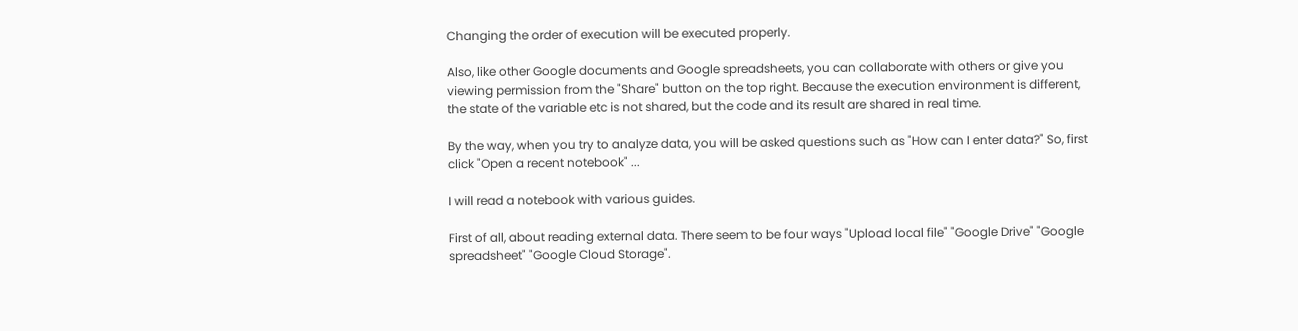Changing the order of execution will be executed properly.

Also, like other Google documents and Google spreadsheets, you can collaborate with others or give you viewing permission from the "Share" button on the top right. Because the execution environment is different, the state of the variable etc is not shared, but the code and its result are shared in real time.

By the way, when you try to analyze data, you will be asked questions such as "How can I enter data?" So, first click "Open a recent notebook" ...

I will read a notebook with various guides.

First of all, about reading external data. There seem to be four ways "Upload local file" "Google Drive" "Google spreadsheet" "Google Cloud Storage".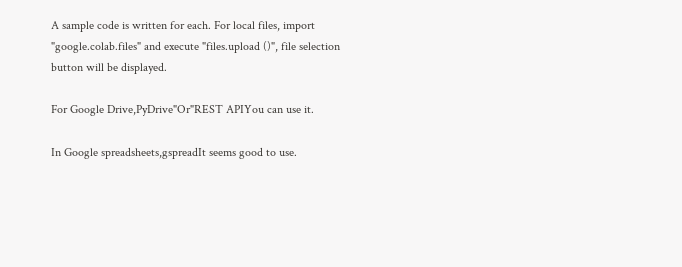A sample code is written for each. For local files, import "google.colab.files" and execute "files.upload ()", file selection button will be displayed.

For Google Drive,PyDrive"Or"REST APIYou can use it.

In Google spreadsheets,gspreadIt seems good to use.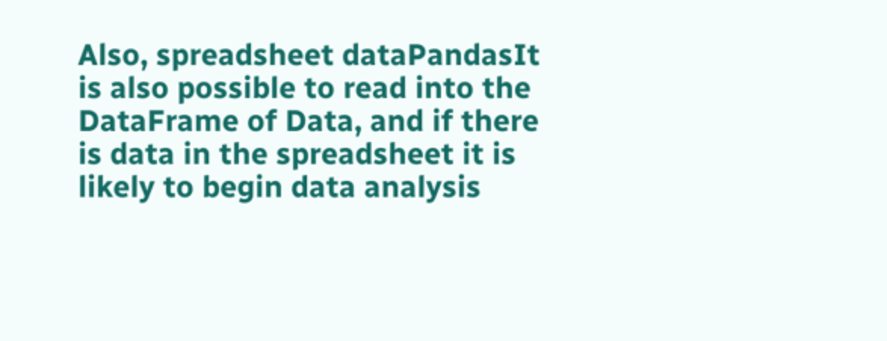Also, spreadsheet dataPandasIt is also possible to read into the DataFrame of Data, and if there is data in the spreadsheet it is likely to begin data analysis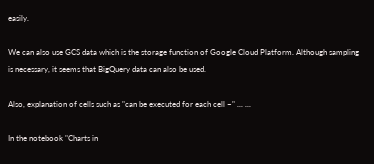easily.

We can also use GCS data which is the storage function of Google Cloud Platform. Although sampling is necessary, it seems that BigQuery data can also be used.

Also, explanation of cells such as "can be executed for each cell ~" ... ...

In the notebook "Charts in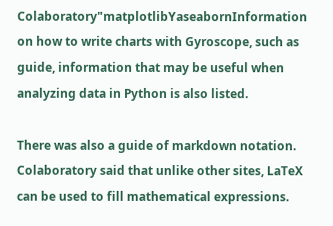Colaboratory"matplotlibYaseabornInformation on how to write charts with Gyroscope, such as guide, information that may be useful when analyzing data in Python is also listed.

There was also a guide of markdown notation. Colaboratory said that unlike other sites, LaTeX can be used to fill mathematical expressions.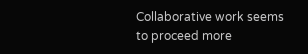Collaborative work seems to proceed more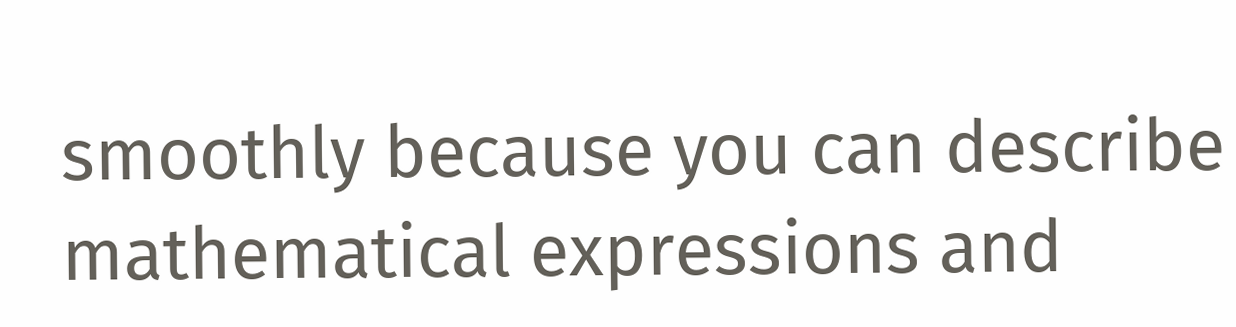smoothly because you can describe mathematical expressions and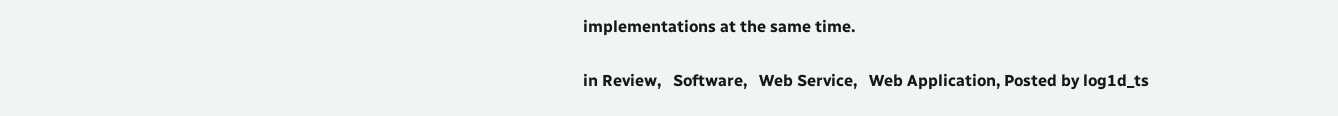implementations at the same time.

in Review,   Software,   Web Service,   Web Application, Posted by log1d_ts